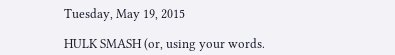Tuesday, May 19, 2015

HULK SMASH (or, using your words.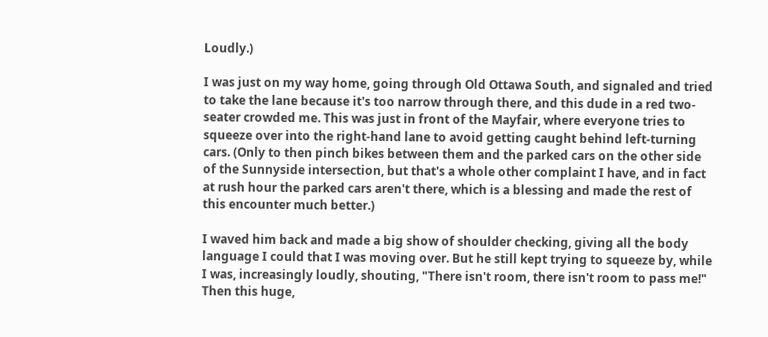Loudly.)

I was just on my way home, going through Old Ottawa South, and signaled and tried to take the lane because it's too narrow through there, and this dude in a red two-seater crowded me. This was just in front of the Mayfair, where everyone tries to squeeze over into the right-hand lane to avoid getting caught behind left-turning cars. (Only to then pinch bikes between them and the parked cars on the other side of the Sunnyside intersection, but that's a whole other complaint I have, and in fact at rush hour the parked cars aren't there, which is a blessing and made the rest of this encounter much better.)

I waved him back and made a big show of shoulder checking, giving all the body language I could that I was moving over. But he still kept trying to squeeze by, while I was, increasingly loudly, shouting, "There isn't room, there isn't room to pass me!" Then this huge,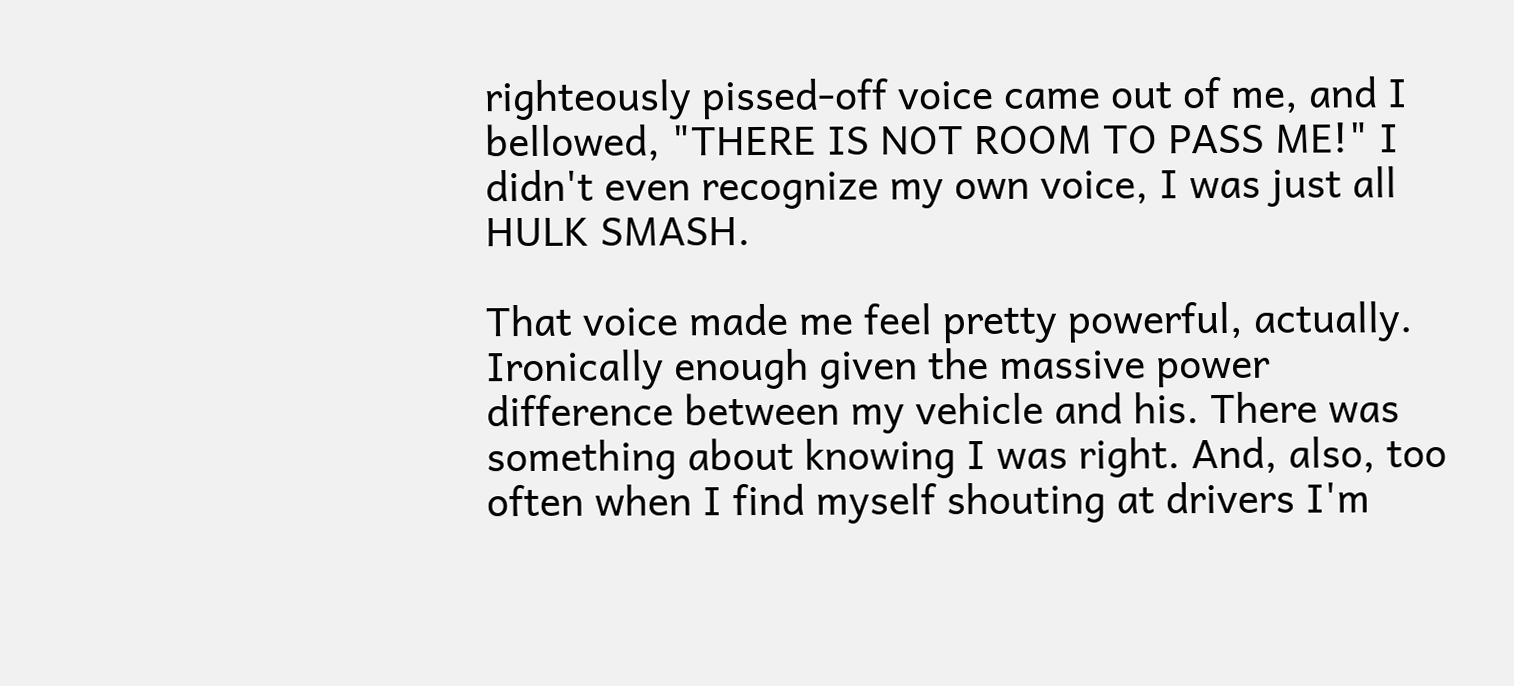righteously pissed-off voice came out of me, and I bellowed, "THERE IS NOT ROOM TO PASS ME!" I didn't even recognize my own voice, I was just all HULK SMASH.

That voice made me feel pretty powerful, actually. Ironically enough given the massive power difference between my vehicle and his. There was something about knowing I was right. And, also, too often when I find myself shouting at drivers I'm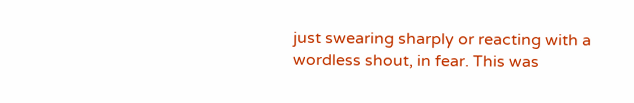just swearing sharply or reacting with a wordless shout, in fear. This was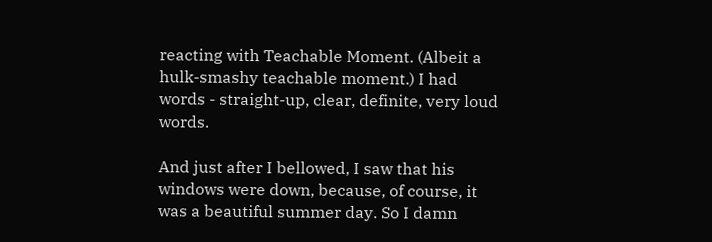reacting with Teachable Moment. (Albeit a hulk-smashy teachable moment.) I had words - straight-up, clear, definite, very loud words.

And just after I bellowed, I saw that his windows were down, because, of course, it was a beautiful summer day. So I damn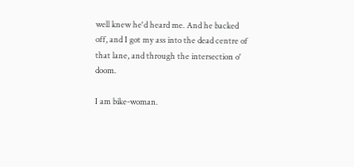well knew he'd heard me. And he backed off, and I got my ass into the dead centre of that lane, and through the intersection o' doom.

I am bike-woman.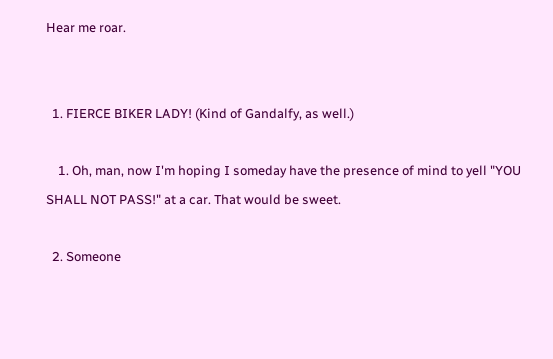Hear me roar.


  1. FIERCE BIKER LADY! (Kind of Gandalfy, as well.)

    1. Oh, man, now I'm hoping I someday have the presence of mind to yell "YOU SHALL NOT PASS!" at a car. That would be sweet.

  2. Someone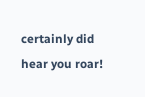certainly did hear you roar!